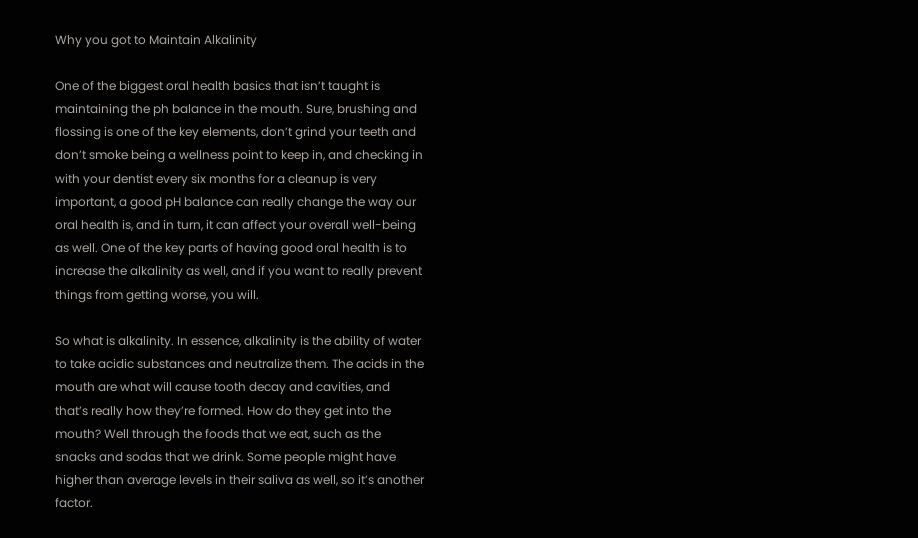Why you got to Maintain Alkalinity

One of the biggest oral health basics that isn’t taught is maintaining the ph balance in the mouth. Sure, brushing and flossing is one of the key elements, don’t grind your teeth and don’t smoke being a wellness point to keep in, and checking in with your dentist every six months for a cleanup is very important, a good pH balance can really change the way our oral health is, and in turn, it can affect your overall well-being as well. One of the key parts of having good oral health is to increase the alkalinity as well, and if you want to really prevent things from getting worse, you will.

So what is alkalinity. In essence, alkalinity is the ability of water to take acidic substances and neutralize them. The acids in the mouth are what will cause tooth decay and cavities, and that’s really how they’re formed. How do they get into the mouth? Well through the foods that we eat, such as the snacks and sodas that we drink. Some people might have higher than average levels in their saliva as well, so it’s another factor.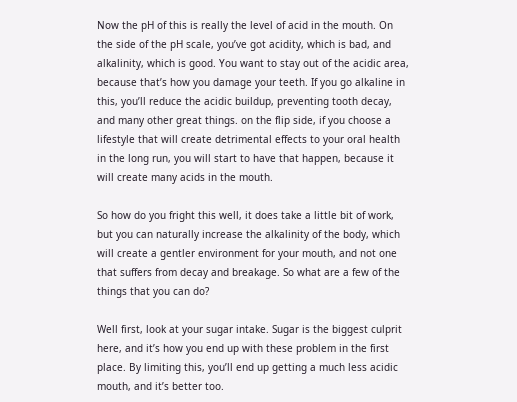Now the pH of this is really the level of acid in the mouth. On the side of the pH scale, you’ve got acidity, which is bad, and alkalinity, which is good. You want to stay out of the acidic area, because that’s how you damage your teeth. If you go alkaline in this, you’ll reduce the acidic buildup, preventing tooth decay, and many other great things. on the flip side, if you choose a lifestyle that will create detrimental effects to your oral health in the long run, you will start to have that happen, because it will create many acids in the mouth.

So how do you fright this well, it does take a little bit of work, but you can naturally increase the alkalinity of the body, which will create a gentler environment for your mouth, and not one that suffers from decay and breakage. So what are a few of the things that you can do?

Well first, look at your sugar intake. Sugar is the biggest culprit here, and it’s how you end up with these problem in the first place. By limiting this, you’ll end up getting a much less acidic mouth, and it’s better too.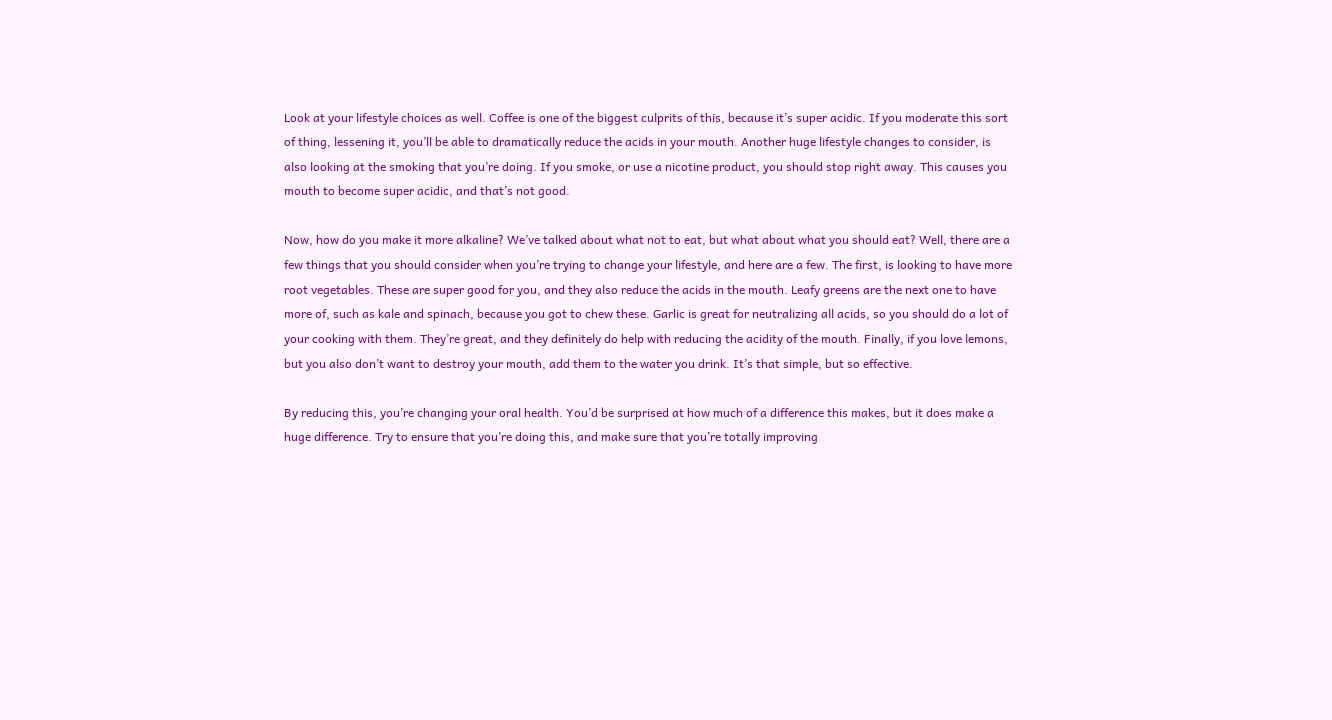Look at your lifestyle choices as well. Coffee is one of the biggest culprits of this, because it’s super acidic. If you moderate this sort of thing, lessening it, you’ll be able to dramatically reduce the acids in your mouth. Another huge lifestyle changes to consider, is also looking at the smoking that you’re doing. If you smoke, or use a nicotine product, you should stop right away. This causes you mouth to become super acidic, and that’s not good.

Now, how do you make it more alkaline? We’ve talked about what not to eat, but what about what you should eat? Well, there are a few things that you should consider when you’re trying to change your lifestyle, and here are a few. The first, is looking to have more root vegetables. These are super good for you, and they also reduce the acids in the mouth. Leafy greens are the next one to have more of, such as kale and spinach, because you got to chew these. Garlic is great for neutralizing all acids, so you should do a lot of your cooking with them. They’re great, and they definitely do help with reducing the acidity of the mouth. Finally, if you love lemons, but you also don’t want to destroy your mouth, add them to the water you drink. It’s that simple, but so effective.

By reducing this, you’re changing your oral health. You’d be surprised at how much of a difference this makes, but it does make a huge difference. Try to ensure that you’re doing this, and make sure that you’re totally improving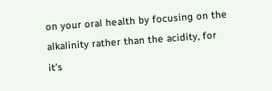on your oral health by focusing on the alkalinity rather than the acidity, for it’s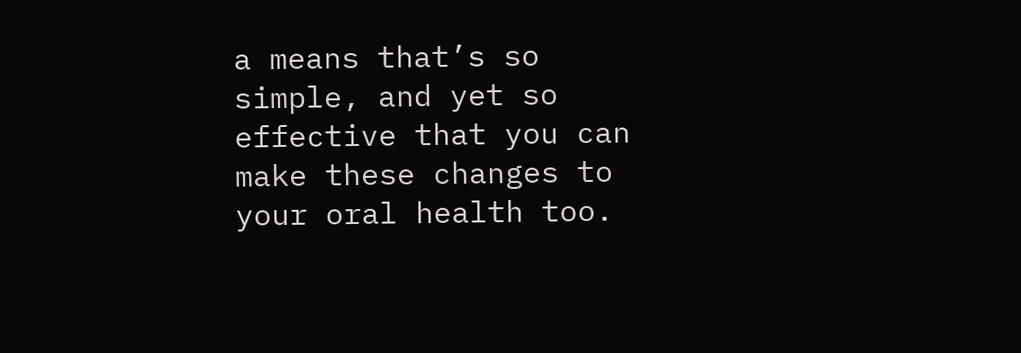a means that’s so simple, and yet so effective that you can make these changes to your oral health too.